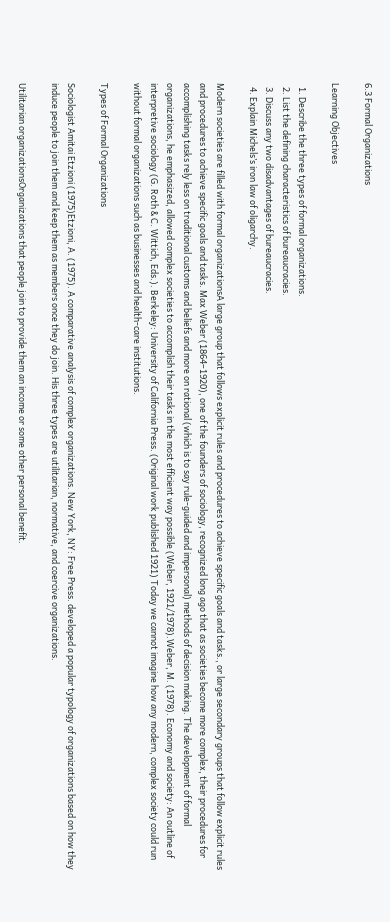6.3 Formal Organizations

Learning Objectives

  1. Describe the three types of formal organizations.
  2. List the defining characteristics of bureaucracies.
  3. Discuss any two disadvantages of bureaucracies.
  4. Explain Michels’s iron law of oligarchy.

Modern societies are filled with formal organizationsA large group that follows explicit rules and procedures to achieve specific goals and tasks., or large secondary groups that follow explicit rules and procedures to achieve specific goals and tasks. Max Weber (1864–1920), one of the founders of sociology, recognized long ago that as societies become more complex, their procedures for accomplishing tasks rely less on traditional customs and beliefs and more on rational (which is to say rule-guided and impersonal) methods of decision making. The development of formal organizations, he emphasized, allowed complex societies to accomplish their tasks in the most efficient way possible (Weber, 1921/1978).Weber, M. (1978). Economy and society: An outline of interpretive sociology (G. Roth & C. Wittich, Eds.). Berkeley: University of California Press. (Original work published 1921) Today we cannot imagine how any modern, complex society could run without formal organizations such as businesses and health-care institutions.

Types of Formal Organizations

Sociologist Amitai Etzioni (1975)Etzioni, A. (1975). A comparative analysis of complex organizations. New York, NY: Free Press. developed a popular typology of organizations based on how they induce people to join them and keep them as members once they do join. His three types are utilitarian, normative, and coercive organizations.

Utilitarian organizationsOrganizations that people join to provide them an income or some other personal benefit.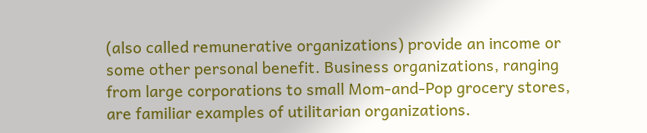(also called remunerative organizations) provide an income or some other personal benefit. Business organizations, ranging from large corporations to small Mom-and-Pop grocery stores, are familiar examples of utilitarian organizations.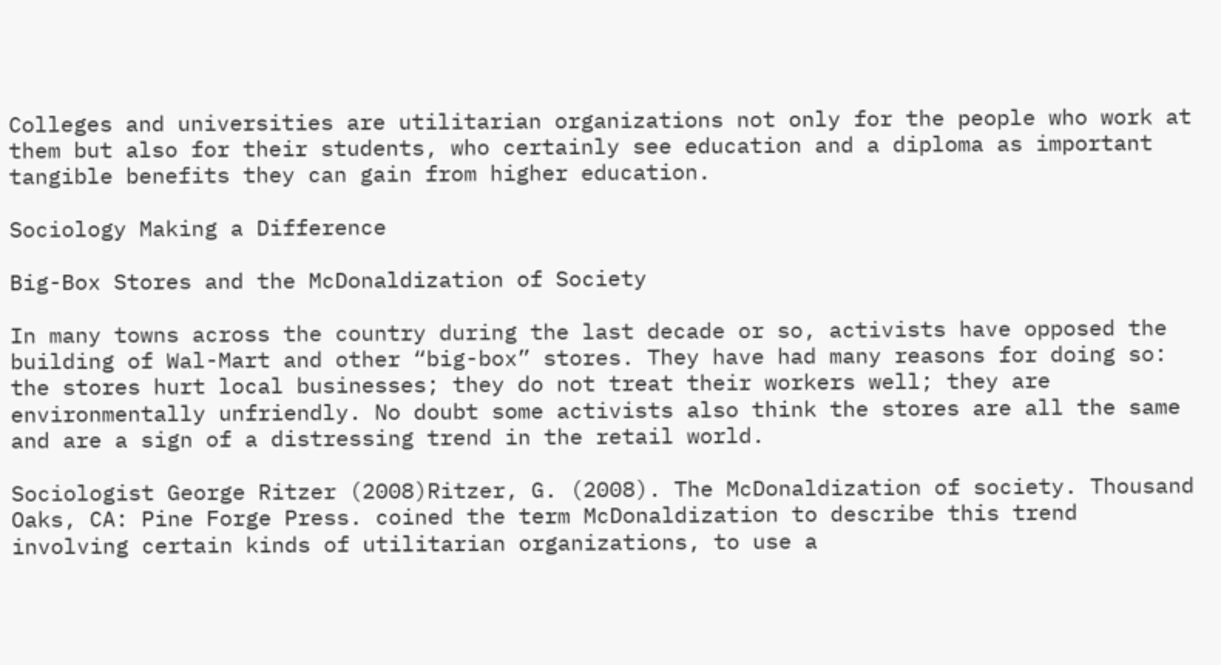Colleges and universities are utilitarian organizations not only for the people who work at them but also for their students, who certainly see education and a diploma as important tangible benefits they can gain from higher education.

Sociology Making a Difference

Big-Box Stores and the McDonaldization of Society

In many towns across the country during the last decade or so, activists have opposed the building of Wal-Mart and other “big-box” stores. They have had many reasons for doing so: the stores hurt local businesses; they do not treat their workers well; they are environmentally unfriendly. No doubt some activists also think the stores are all the same and are a sign of a distressing trend in the retail world.

Sociologist George Ritzer (2008)Ritzer, G. (2008). The McDonaldization of society. Thousand Oaks, CA: Pine Forge Press. coined the term McDonaldization to describe this trend involving certain kinds of utilitarian organizations, to use a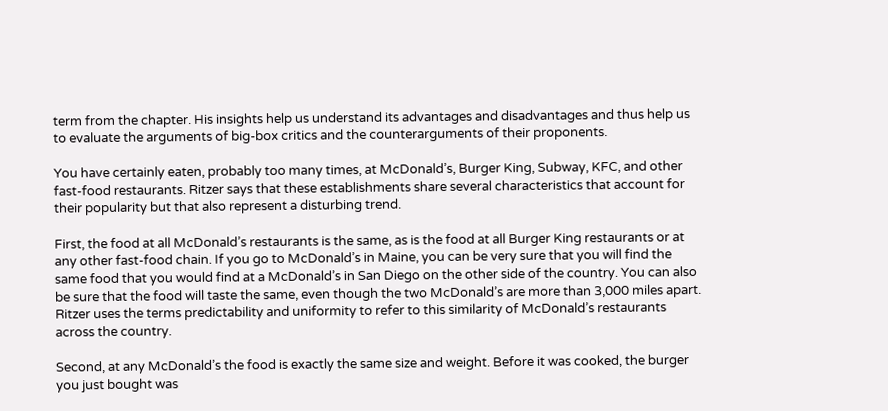term from the chapter. His insights help us understand its advantages and disadvantages and thus help us to evaluate the arguments of big-box critics and the counterarguments of their proponents.

You have certainly eaten, probably too many times, at McDonald’s, Burger King, Subway, KFC, and other fast-food restaurants. Ritzer says that these establishments share several characteristics that account for their popularity but that also represent a disturbing trend.

First, the food at all McDonald’s restaurants is the same, as is the food at all Burger King restaurants or at any other fast-food chain. If you go to McDonald’s in Maine, you can be very sure that you will find the same food that you would find at a McDonald’s in San Diego on the other side of the country. You can also be sure that the food will taste the same, even though the two McDonald’s are more than 3,000 miles apart. Ritzer uses the terms predictability and uniformity to refer to this similarity of McDonald’s restaurants across the country.

Second, at any McDonald’s the food is exactly the same size and weight. Before it was cooked, the burger you just bought was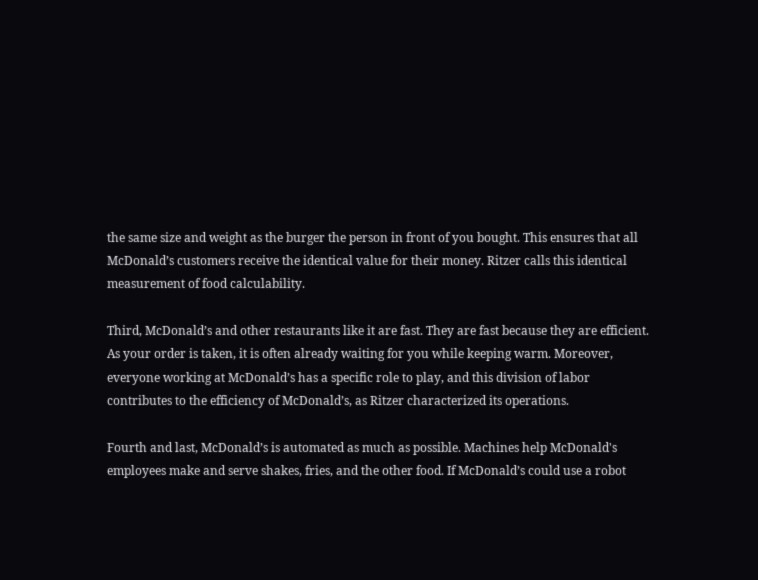the same size and weight as the burger the person in front of you bought. This ensures that all McDonald’s customers receive the identical value for their money. Ritzer calls this identical measurement of food calculability.

Third, McDonald’s and other restaurants like it are fast. They are fast because they are efficient. As your order is taken, it is often already waiting for you while keeping warm. Moreover, everyone working at McDonald’s has a specific role to play, and this division of labor contributes to the efficiency of McDonald’s, as Ritzer characterized its operations.

Fourth and last, McDonald’s is automated as much as possible. Machines help McDonald's employees make and serve shakes, fries, and the other food. If McDonald’s could use a robot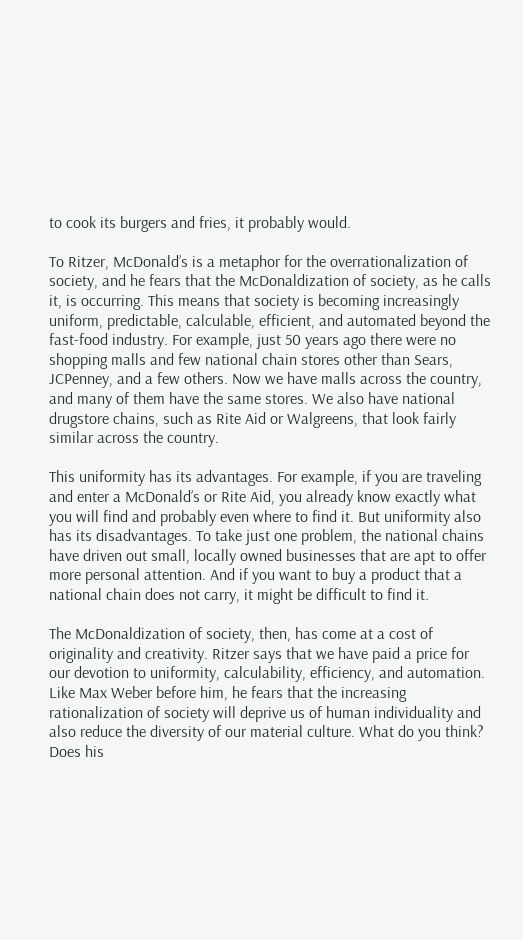to cook its burgers and fries, it probably would.

To Ritzer, McDonald’s is a metaphor for the overrationalization of society, and he fears that the McDonaldization of society, as he calls it, is occurring. This means that society is becoming increasingly uniform, predictable, calculable, efficient, and automated beyond the fast-food industry. For example, just 50 years ago there were no shopping malls and few national chain stores other than Sears, JCPenney, and a few others. Now we have malls across the country, and many of them have the same stores. We also have national drugstore chains, such as Rite Aid or Walgreens, that look fairly similar across the country.

This uniformity has its advantages. For example, if you are traveling and enter a McDonald’s or Rite Aid, you already know exactly what you will find and probably even where to find it. But uniformity also has its disadvantages. To take just one problem, the national chains have driven out small, locally owned businesses that are apt to offer more personal attention. And if you want to buy a product that a national chain does not carry, it might be difficult to find it.

The McDonaldization of society, then, has come at a cost of originality and creativity. Ritzer says that we have paid a price for our devotion to uniformity, calculability, efficiency, and automation. Like Max Weber before him, he fears that the increasing rationalization of society will deprive us of human individuality and also reduce the diversity of our material culture. What do you think? Does his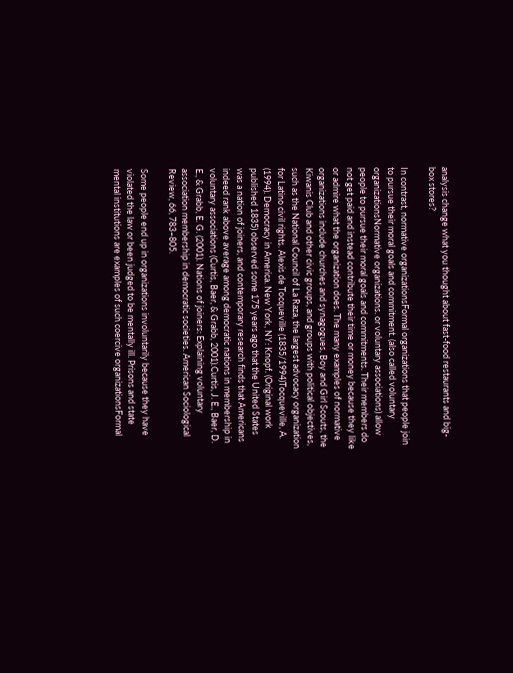analysis change what you thought about fast-food restaurants and big-box stores?

In contrast, normative organizationsFormal organizations that people join to pursue their moral goals and commitment. (also called voluntary organizationsNormative organizations. or voluntary associations) allow people to pursue their moral goals and commitments. Their members do not get paid and instead contribute their time or money because they like or admire what the organization does. The many examples of normative organizations include churches and synagogues, Boy and Girl Scouts, the Kiwanis Club and other civic groups, and groups with political objectives, such as the National Council of La Raza, the largest advocacy organization for Latino civil rights. Alexis de Tocqueville (1835/1994)Tocqueville, A. (1994). Democracy in America. New York, NY: Knopf. (Original work published 1835) observed some 175 years ago that the United States was a nation of joiners, and contemporary research finds that Americans indeed rank above average among democratic nations in membership in voluntary associations (Curtis, Baer, & Grabb, 2001).Curtis, J. E., Baer, D. E., & Grabb, E. G. (2001). Nations of joiners: Explaining voluntary association membership in democratic societies. American Sociological Review, 66, 783–805.

Some people end up in organizations involuntarily because they have violated the law or been judged to be mentally ill. Prisons and state mental institutions are examples of such coercive organizationsFormal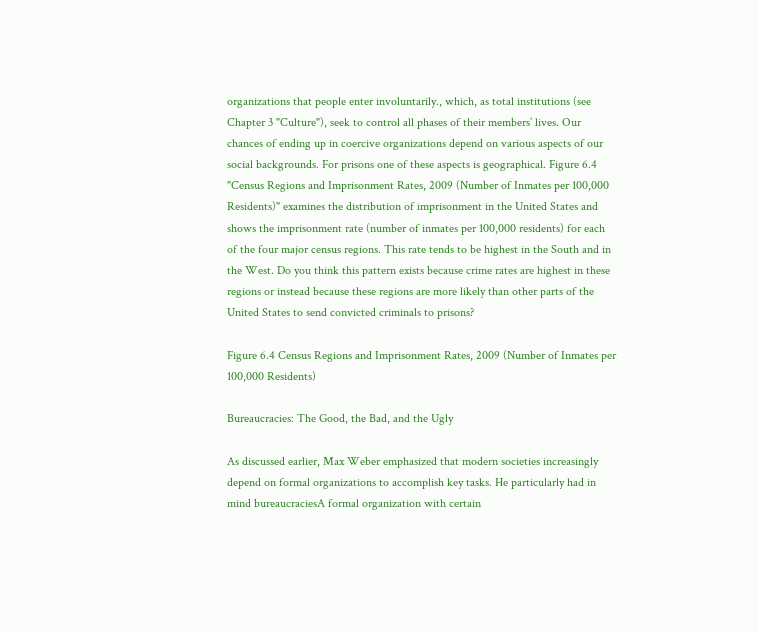organizations that people enter involuntarily., which, as total institutions (see Chapter 3 "Culture"), seek to control all phases of their members’ lives. Our chances of ending up in coercive organizations depend on various aspects of our social backgrounds. For prisons one of these aspects is geographical. Figure 6.4 "Census Regions and Imprisonment Rates, 2009 (Number of Inmates per 100,000 Residents)" examines the distribution of imprisonment in the United States and shows the imprisonment rate (number of inmates per 100,000 residents) for each of the four major census regions. This rate tends to be highest in the South and in the West. Do you think this pattern exists because crime rates are highest in these regions or instead because these regions are more likely than other parts of the United States to send convicted criminals to prisons?

Figure 6.4 Census Regions and Imprisonment Rates, 2009 (Number of Inmates per 100,000 Residents)

Bureaucracies: The Good, the Bad, and the Ugly

As discussed earlier, Max Weber emphasized that modern societies increasingly depend on formal organizations to accomplish key tasks. He particularly had in mind bureaucraciesA formal organization with certain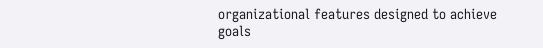organizational features designed to achieve goals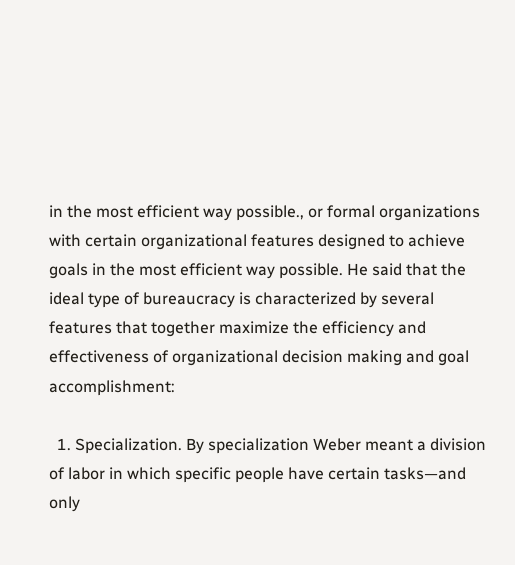in the most efficient way possible., or formal organizations with certain organizational features designed to achieve goals in the most efficient way possible. He said that the ideal type of bureaucracy is characterized by several features that together maximize the efficiency and effectiveness of organizational decision making and goal accomplishment:

  1. Specialization. By specialization Weber meant a division of labor in which specific people have certain tasks—and only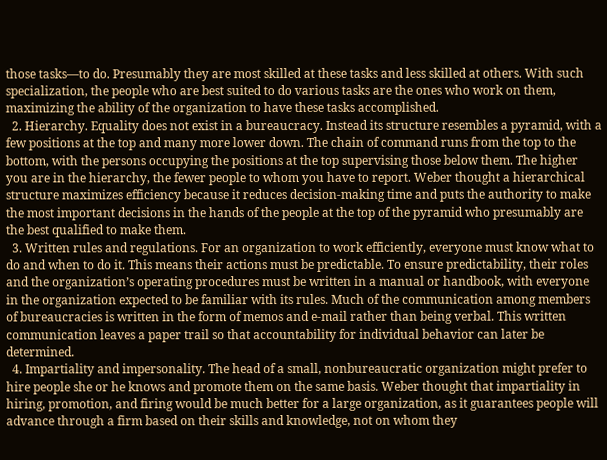those tasks—to do. Presumably they are most skilled at these tasks and less skilled at others. With such specialization, the people who are best suited to do various tasks are the ones who work on them, maximizing the ability of the organization to have these tasks accomplished.
  2. Hierarchy. Equality does not exist in a bureaucracy. Instead its structure resembles a pyramid, with a few positions at the top and many more lower down. The chain of command runs from the top to the bottom, with the persons occupying the positions at the top supervising those below them. The higher you are in the hierarchy, the fewer people to whom you have to report. Weber thought a hierarchical structure maximizes efficiency because it reduces decision-making time and puts the authority to make the most important decisions in the hands of the people at the top of the pyramid who presumably are the best qualified to make them.
  3. Written rules and regulations. For an organization to work efficiently, everyone must know what to do and when to do it. This means their actions must be predictable. To ensure predictability, their roles and the organization’s operating procedures must be written in a manual or handbook, with everyone in the organization expected to be familiar with its rules. Much of the communication among members of bureaucracies is written in the form of memos and e-mail rather than being verbal. This written communication leaves a paper trail so that accountability for individual behavior can later be determined.
  4. Impartiality and impersonality. The head of a small, nonbureaucratic organization might prefer to hire people she or he knows and promote them on the same basis. Weber thought that impartiality in hiring, promotion, and firing would be much better for a large organization, as it guarantees people will advance through a firm based on their skills and knowledge, not on whom they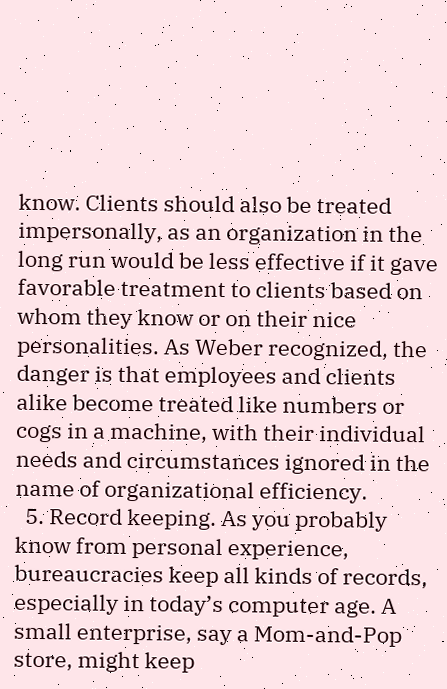know. Clients should also be treated impersonally, as an organization in the long run would be less effective if it gave favorable treatment to clients based on whom they know or on their nice personalities. As Weber recognized, the danger is that employees and clients alike become treated like numbers or cogs in a machine, with their individual needs and circumstances ignored in the name of organizational efficiency.
  5. Record keeping. As you probably know from personal experience, bureaucracies keep all kinds of records, especially in today’s computer age. A small enterprise, say a Mom-and-Pop store, might keep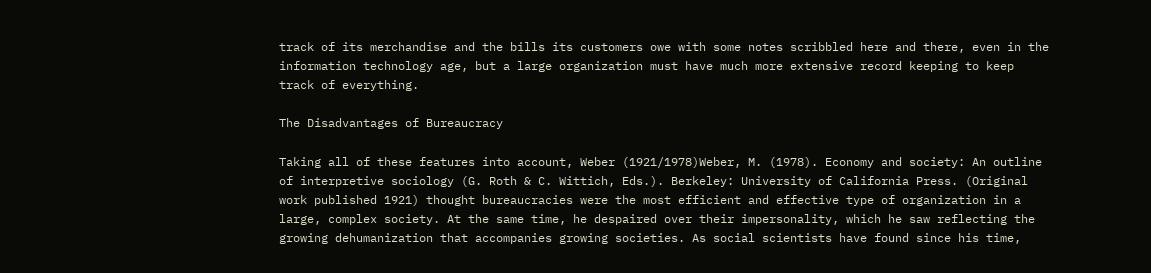track of its merchandise and the bills its customers owe with some notes scribbled here and there, even in the information technology age, but a large organization must have much more extensive record keeping to keep track of everything.

The Disadvantages of Bureaucracy

Taking all of these features into account, Weber (1921/1978)Weber, M. (1978). Economy and society: An outline of interpretive sociology (G. Roth & C. Wittich, Eds.). Berkeley: University of California Press. (Original work published 1921) thought bureaucracies were the most efficient and effective type of organization in a large, complex society. At the same time, he despaired over their impersonality, which he saw reflecting the growing dehumanization that accompanies growing societies. As social scientists have found since his time,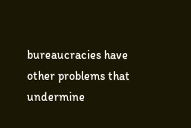bureaucracies have other problems that undermine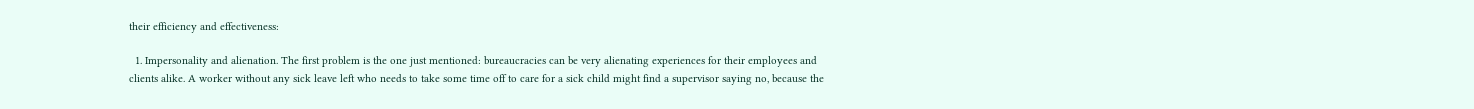their efficiency and effectiveness:

  1. Impersonality and alienation. The first problem is the one just mentioned: bureaucracies can be very alienating experiences for their employees and clients alike. A worker without any sick leave left who needs to take some time off to care for a sick child might find a supervisor saying no, because the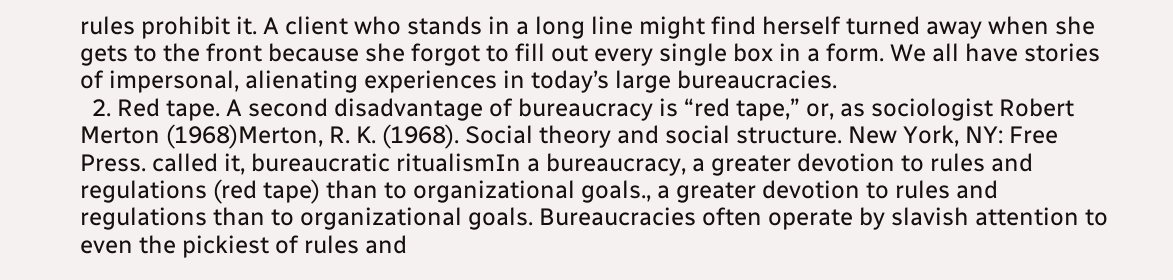rules prohibit it. A client who stands in a long line might find herself turned away when she gets to the front because she forgot to fill out every single box in a form. We all have stories of impersonal, alienating experiences in today’s large bureaucracies.
  2. Red tape. A second disadvantage of bureaucracy is “red tape,” or, as sociologist Robert Merton (1968)Merton, R. K. (1968). Social theory and social structure. New York, NY: Free Press. called it, bureaucratic ritualismIn a bureaucracy, a greater devotion to rules and regulations (red tape) than to organizational goals., a greater devotion to rules and regulations than to organizational goals. Bureaucracies often operate by slavish attention to even the pickiest of rules and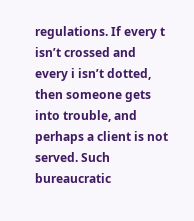regulations. If every t isn’t crossed and every i isn’t dotted, then someone gets into trouble, and perhaps a client is not served. Such bureaucratic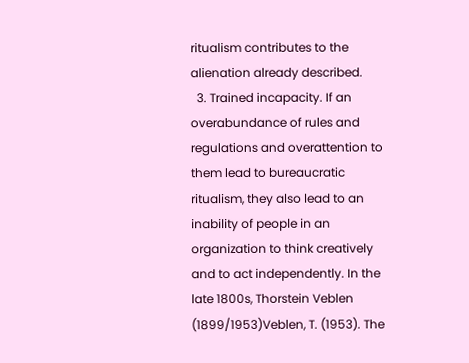ritualism contributes to the alienation already described.
  3. Trained incapacity. If an overabundance of rules and regulations and overattention to them lead to bureaucratic ritualism, they also lead to an inability of people in an organization to think creatively and to act independently. In the late 1800s, Thorstein Veblen (1899/1953)Veblen, T. (1953). The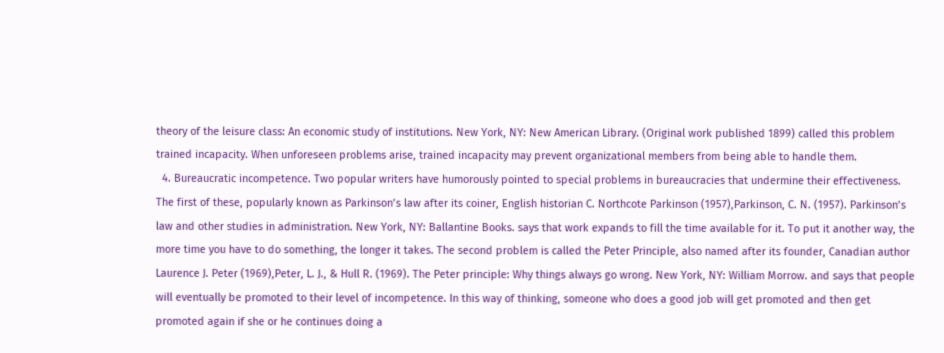theory of the leisure class: An economic study of institutions. New York, NY: New American Library. (Original work published 1899) called this problem trained incapacity. When unforeseen problems arise, trained incapacity may prevent organizational members from being able to handle them.
  4. Bureaucratic incompetence. Two popular writers have humorously pointed to special problems in bureaucracies that undermine their effectiveness. The first of these, popularly known as Parkinson’s law after its coiner, English historian C. Northcote Parkinson (1957),Parkinson, C. N. (1957). Parkinson’s law and other studies in administration. New York, NY: Ballantine Books. says that work expands to fill the time available for it. To put it another way, the more time you have to do something, the longer it takes. The second problem is called the Peter Principle, also named after its founder, Canadian author Laurence J. Peter (1969),Peter, L. J., & Hull R. (1969). The Peter principle: Why things always go wrong. New York, NY: William Morrow. and says that people will eventually be promoted to their level of incompetence. In this way of thinking, someone who does a good job will get promoted and then get promoted again if she or he continues doing a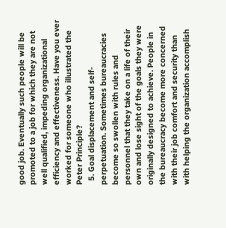good job. Eventually such people will be promoted to a job for which they are not well qualified, impeding organizational efficiency and effectiveness. Have you ever worked for someone who illustrated the Peter Principle?
  5. Goal displacement and self-perpetuation. Sometimes bureaucracies become so swollen with rules and personnel that they take on a life of their own and lose sight of the goals they were originally designed to achieve. People in the bureaucracy become more concerned with their job comfort and security than with helping the organization accomplish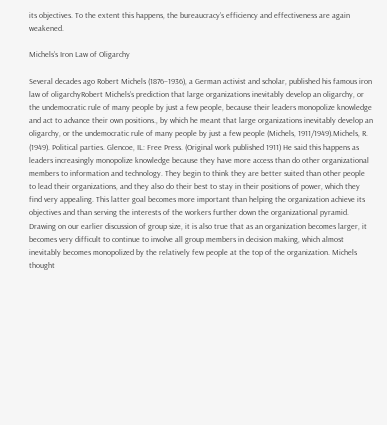its objectives. To the extent this happens, the bureaucracy’s efficiency and effectiveness are again weakened.

Michels’s Iron Law of Oligarchy

Several decades ago Robert Michels (1876–1936), a German activist and scholar, published his famous iron law of oligarchyRobert Michels’s prediction that large organizations inevitably develop an oligarchy, or the undemocratic rule of many people by just a few people, because their leaders monopolize knowledge and act to advance their own positions., by which he meant that large organizations inevitably develop an oligarchy, or the undemocratic rule of many people by just a few people (Michels, 1911/1949).Michels, R. (1949). Political parties. Glencoe, IL: Free Press. (Original work published 1911) He said this happens as leaders increasingly monopolize knowledge because they have more access than do other organizational members to information and technology. They begin to think they are better suited than other people to lead their organizations, and they also do their best to stay in their positions of power, which they find very appealing. This latter goal becomes more important than helping the organization achieve its objectives and than serving the interests of the workers further down the organizational pyramid. Drawing on our earlier discussion of group size, it is also true that as an organization becomes larger, it becomes very difficult to continue to involve all group members in decision making, which almost inevitably becomes monopolized by the relatively few people at the top of the organization. Michels thought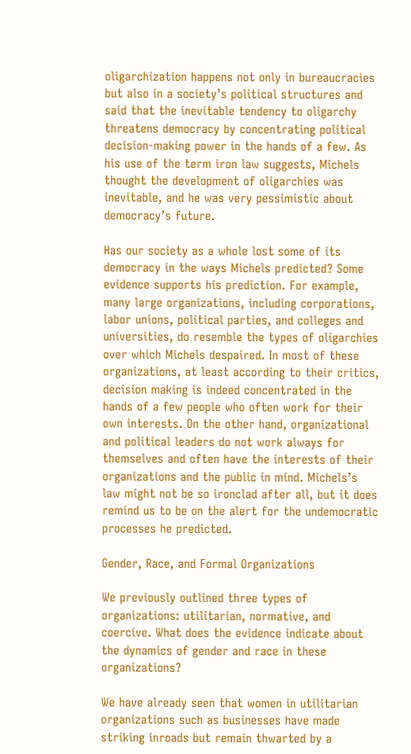oligarchization happens not only in bureaucracies but also in a society’s political structures and said that the inevitable tendency to oligarchy threatens democracy by concentrating political decision-making power in the hands of a few. As his use of the term iron law suggests, Michels thought the development of oligarchies was inevitable, and he was very pessimistic about democracy’s future.

Has our society as a whole lost some of its democracy in the ways Michels predicted? Some evidence supports his prediction. For example, many large organizations, including corporations, labor unions, political parties, and colleges and universities, do resemble the types of oligarchies over which Michels despaired. In most of these organizations, at least according to their critics, decision making is indeed concentrated in the hands of a few people who often work for their own interests. On the other hand, organizational and political leaders do not work always for themselves and often have the interests of their organizations and the public in mind. Michels’s law might not be so ironclad after all, but it does remind us to be on the alert for the undemocratic processes he predicted.

Gender, Race, and Formal Organizations

We previously outlined three types of organizations: utilitarian, normative, and coercive. What does the evidence indicate about the dynamics of gender and race in these organizations?

We have already seen that women in utilitarian organizations such as businesses have made striking inroads but remain thwarted by a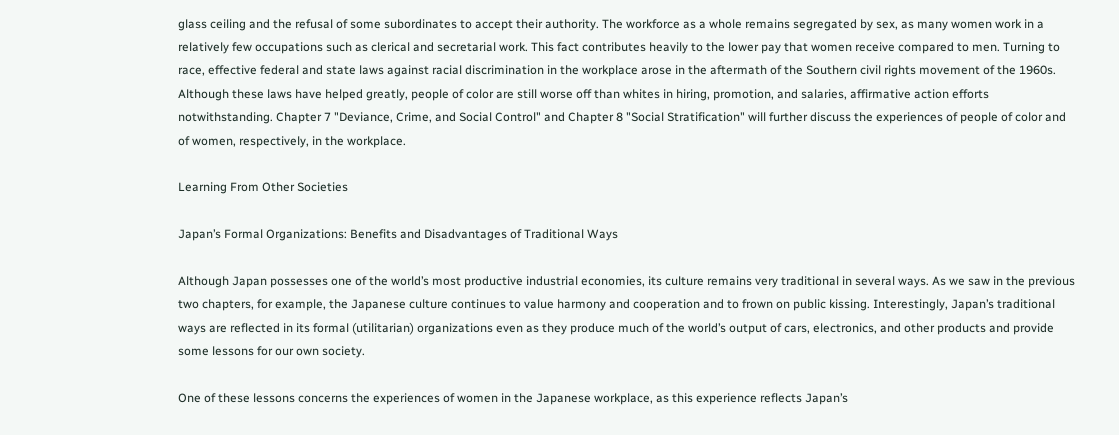glass ceiling and the refusal of some subordinates to accept their authority. The workforce as a whole remains segregated by sex, as many women work in a relatively few occupations such as clerical and secretarial work. This fact contributes heavily to the lower pay that women receive compared to men. Turning to race, effective federal and state laws against racial discrimination in the workplace arose in the aftermath of the Southern civil rights movement of the 1960s. Although these laws have helped greatly, people of color are still worse off than whites in hiring, promotion, and salaries, affirmative action efforts notwithstanding. Chapter 7 "Deviance, Crime, and Social Control" and Chapter 8 "Social Stratification" will further discuss the experiences of people of color and of women, respectively, in the workplace.

Learning From Other Societies

Japan’s Formal Organizations: Benefits and Disadvantages of Traditional Ways

Although Japan possesses one of the world’s most productive industrial economies, its culture remains very traditional in several ways. As we saw in the previous two chapters, for example, the Japanese culture continues to value harmony and cooperation and to frown on public kissing. Interestingly, Japan’s traditional ways are reflected in its formal (utilitarian) organizations even as they produce much of the world’s output of cars, electronics, and other products and provide some lessons for our own society.

One of these lessons concerns the experiences of women in the Japanese workplace, as this experience reflects Japan’s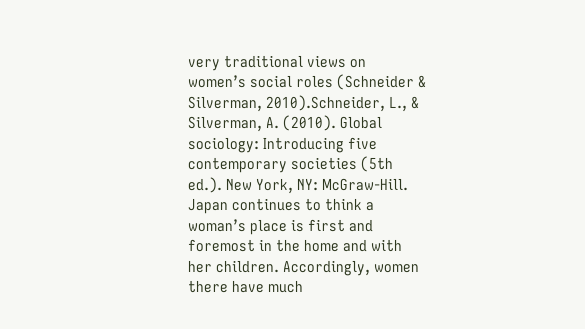very traditional views on women’s social roles (Schneider & Silverman, 2010).Schneider, L., & Silverman, A. (2010). Global sociology: Introducing five contemporary societies (5th ed.). New York, NY: McGraw-Hill. Japan continues to think a woman’s place is first and foremost in the home and with her children. Accordingly, women there have much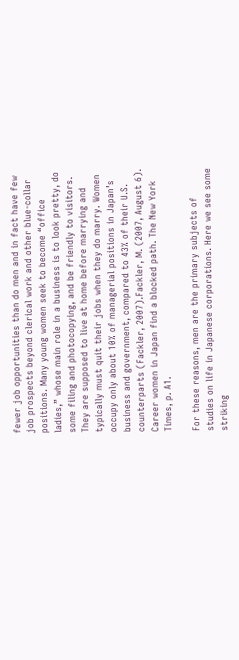fewer job opportunities than do men and in fact have few job prospects beyond clerical work and other blue-collar positions. Many young women seek to become “office ladies,” whose main role in a business is to look pretty, do some filing and photocopying, and be friendly to visitors. They are supposed to live at home before marrying and typically must quit their jobs when they do marry. Women occupy only about 10% of managerial positions in Japan’s business and government, compared to 43% of their U.S. counterparts (Fackler, 2007).Fackler, M. (2007, August 6). Career women in Japan find a blocked path. The New York Times, p. A1.

For these reasons, men are the primary subjects of studies on life in Japanese corporations. Here we see some striking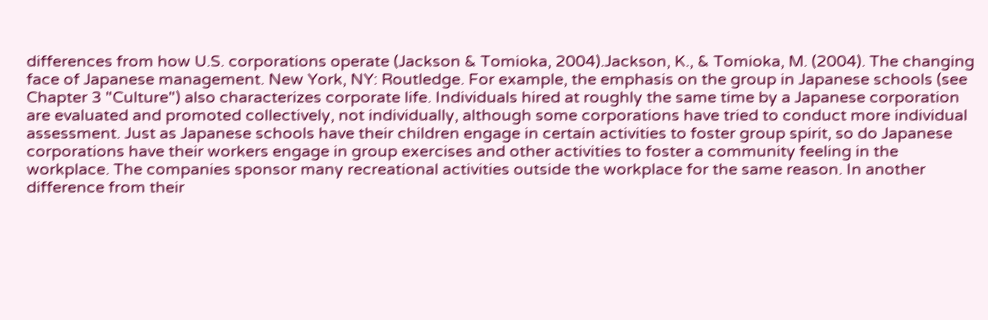differences from how U.S. corporations operate (Jackson & Tomioka, 2004).Jackson, K., & Tomioka, M. (2004). The changing face of Japanese management. New York, NY: Routledge. For example, the emphasis on the group in Japanese schools (see Chapter 3 "Culture") also characterizes corporate life. Individuals hired at roughly the same time by a Japanese corporation are evaluated and promoted collectively, not individually, although some corporations have tried to conduct more individual assessment. Just as Japanese schools have their children engage in certain activities to foster group spirit, so do Japanese corporations have their workers engage in group exercises and other activities to foster a community feeling in the workplace. The companies sponsor many recreational activities outside the workplace for the same reason. In another difference from their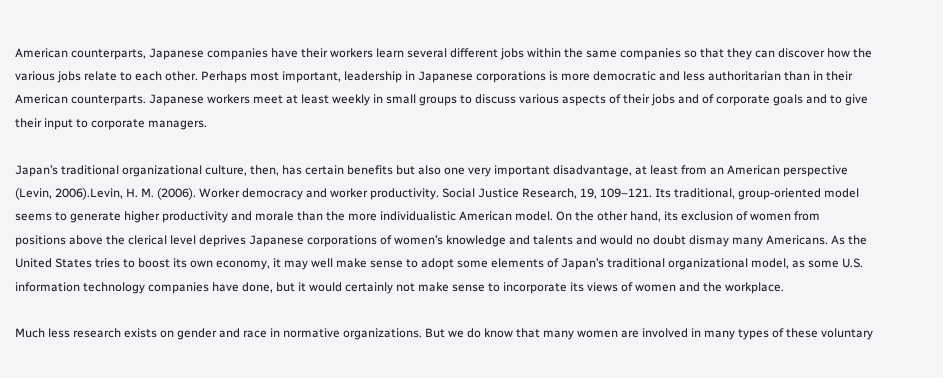American counterparts, Japanese companies have their workers learn several different jobs within the same companies so that they can discover how the various jobs relate to each other. Perhaps most important, leadership in Japanese corporations is more democratic and less authoritarian than in their American counterparts. Japanese workers meet at least weekly in small groups to discuss various aspects of their jobs and of corporate goals and to give their input to corporate managers.

Japan’s traditional organizational culture, then, has certain benefits but also one very important disadvantage, at least from an American perspective (Levin, 2006).Levin, H. M. (2006). Worker democracy and worker productivity. Social Justice Research, 19, 109–121. Its traditional, group-oriented model seems to generate higher productivity and morale than the more individualistic American model. On the other hand, its exclusion of women from positions above the clerical level deprives Japanese corporations of women’s knowledge and talents and would no doubt dismay many Americans. As the United States tries to boost its own economy, it may well make sense to adopt some elements of Japan’s traditional organizational model, as some U.S. information technology companies have done, but it would certainly not make sense to incorporate its views of women and the workplace.

Much less research exists on gender and race in normative organizations. But we do know that many women are involved in many types of these voluntary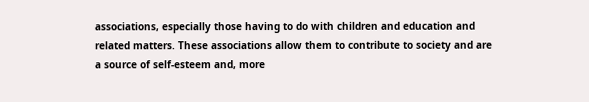associations, especially those having to do with children and education and related matters. These associations allow them to contribute to society and are a source of self-esteem and, more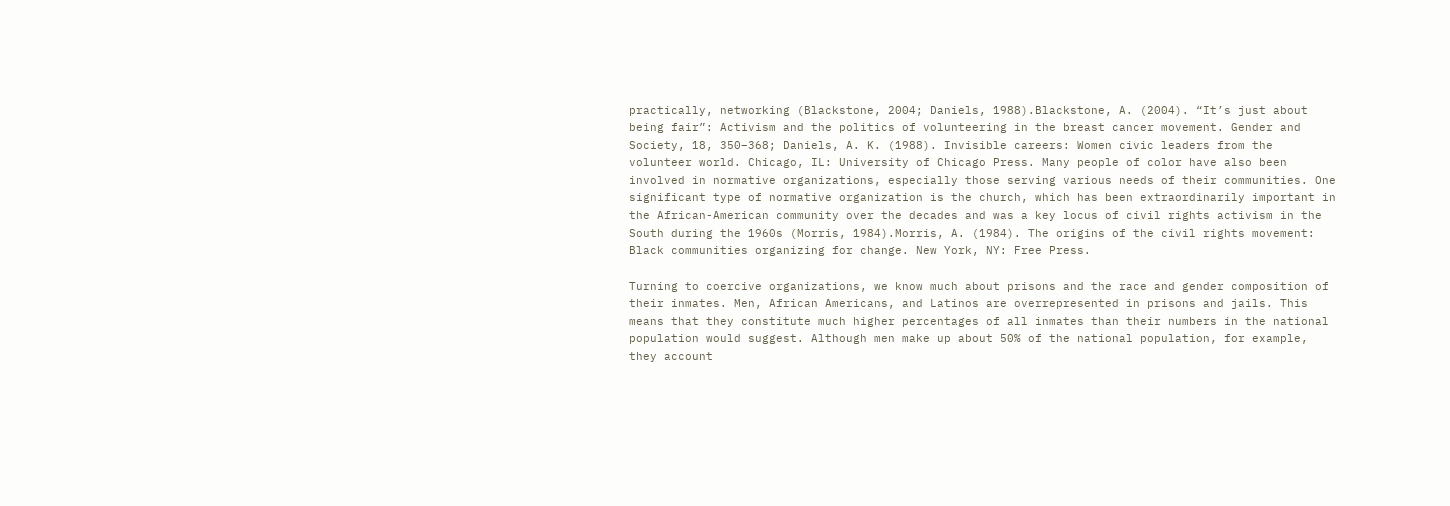practically, networking (Blackstone, 2004; Daniels, 1988).Blackstone, A. (2004). “It’s just about being fair”: Activism and the politics of volunteering in the breast cancer movement. Gender and Society, 18, 350–368; Daniels, A. K. (1988). Invisible careers: Women civic leaders from the volunteer world. Chicago, IL: University of Chicago Press. Many people of color have also been involved in normative organizations, especially those serving various needs of their communities. One significant type of normative organization is the church, which has been extraordinarily important in the African-American community over the decades and was a key locus of civil rights activism in the South during the 1960s (Morris, 1984).Morris, A. (1984). The origins of the civil rights movement: Black communities organizing for change. New York, NY: Free Press.

Turning to coercive organizations, we know much about prisons and the race and gender composition of their inmates. Men, African Americans, and Latinos are overrepresented in prisons and jails. This means that they constitute much higher percentages of all inmates than their numbers in the national population would suggest. Although men make up about 50% of the national population, for example, they account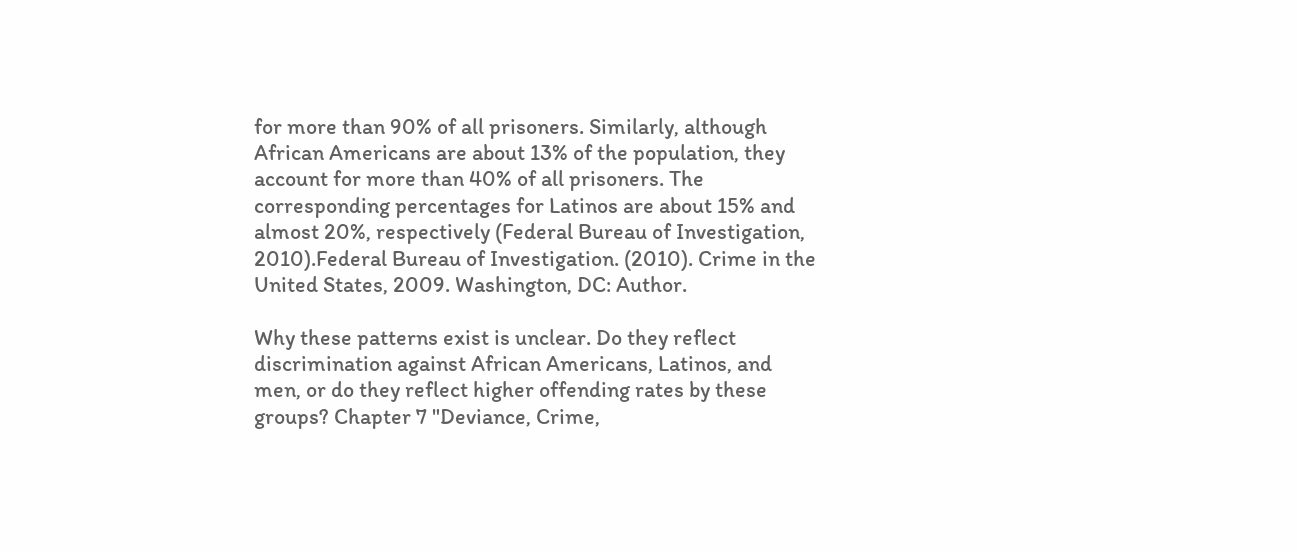for more than 90% of all prisoners. Similarly, although African Americans are about 13% of the population, they account for more than 40% of all prisoners. The corresponding percentages for Latinos are about 15% and almost 20%, respectively (Federal Bureau of Investigation, 2010).Federal Bureau of Investigation. (2010). Crime in the United States, 2009. Washington, DC: Author.

Why these patterns exist is unclear. Do they reflect discrimination against African Americans, Latinos, and men, or do they reflect higher offending rates by these groups? Chapter 7 "Deviance, Crime,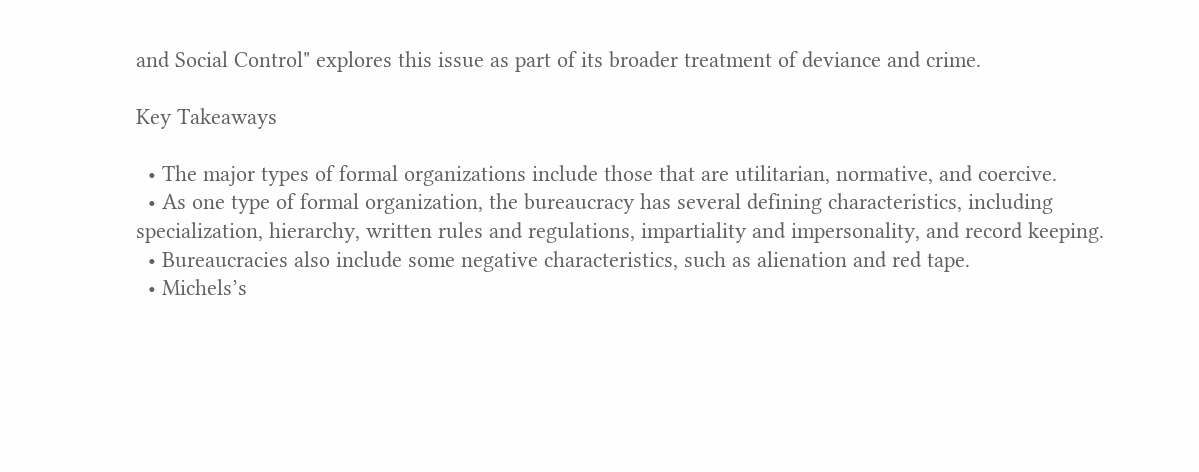and Social Control" explores this issue as part of its broader treatment of deviance and crime.

Key Takeaways

  • The major types of formal organizations include those that are utilitarian, normative, and coercive.
  • As one type of formal organization, the bureaucracy has several defining characteristics, including specialization, hierarchy, written rules and regulations, impartiality and impersonality, and record keeping.
  • Bureaucracies also include some negative characteristics, such as alienation and red tape.
  • Michels’s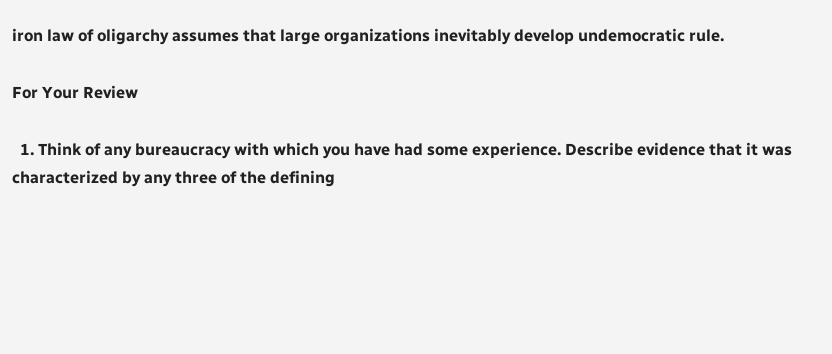iron law of oligarchy assumes that large organizations inevitably develop undemocratic rule.

For Your Review

  1. Think of any bureaucracy with which you have had some experience. Describe evidence that it was characterized by any three of the defining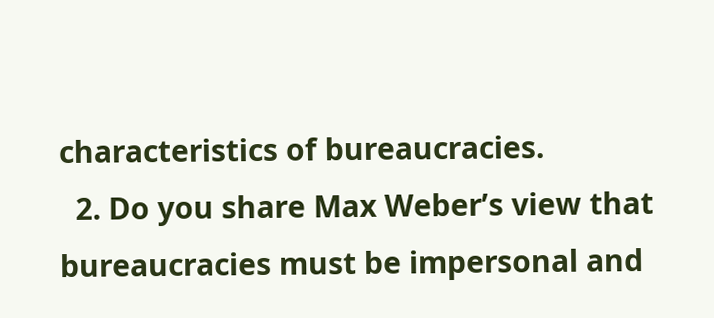characteristics of bureaucracies.
  2. Do you share Max Weber’s view that bureaucracies must be impersonal and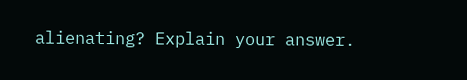alienating? Explain your answer.